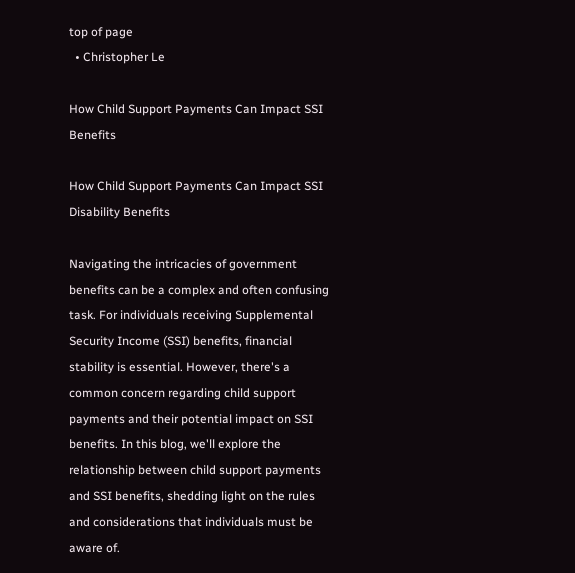top of page
  • Christopher Le

How Child Support Payments Can Impact SSI Benefits

How Child Support Payments Can Impact SSI Disability Benefits

Navigating the intricacies of government benefits can be a complex and often confusing task. For individuals receiving Supplemental Security Income (SSI) benefits, financial stability is essential. However, there's a common concern regarding child support payments and their potential impact on SSI benefits. In this blog, we'll explore the relationship between child support payments and SSI benefits, shedding light on the rules and considerations that individuals must be aware of.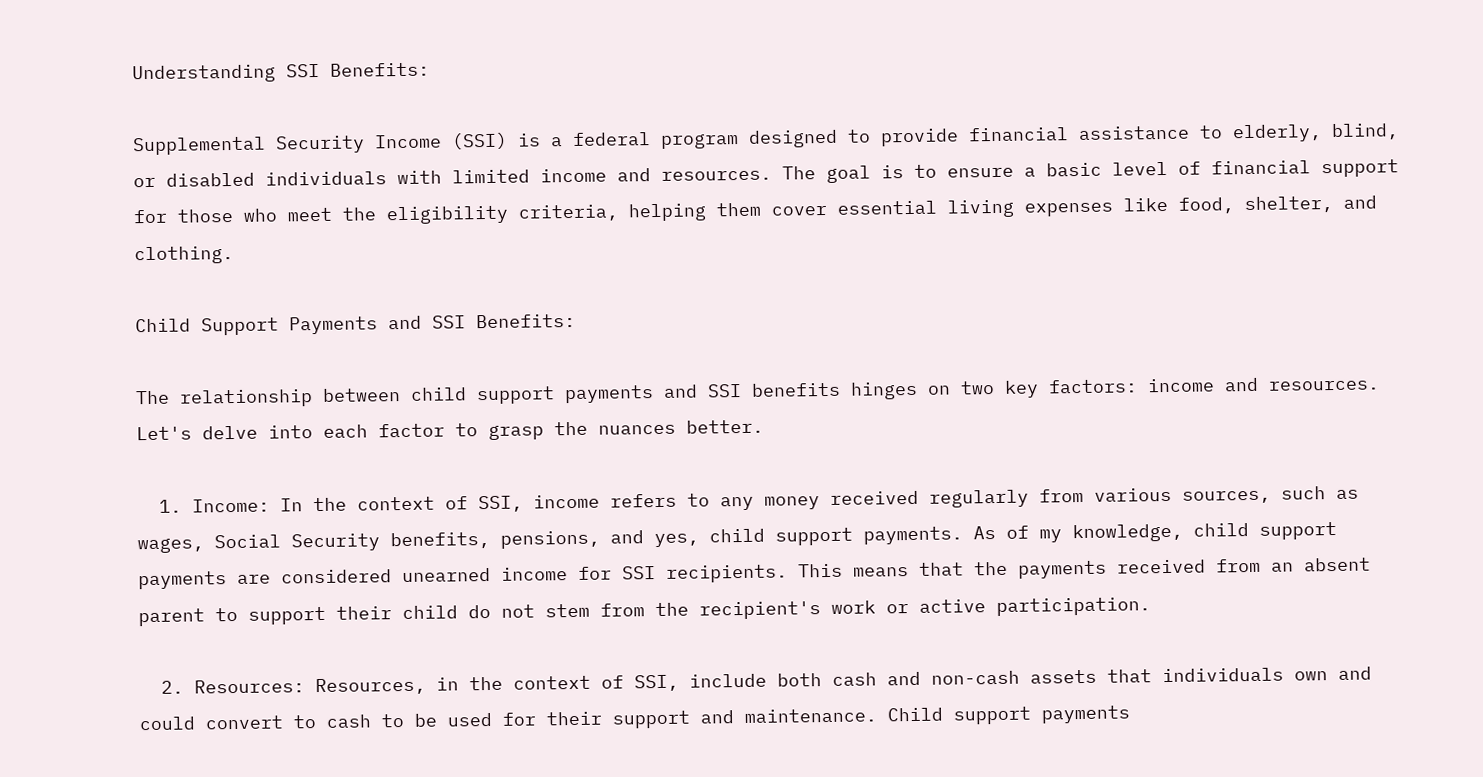Understanding SSI Benefits:

Supplemental Security Income (SSI) is a federal program designed to provide financial assistance to elderly, blind, or disabled individuals with limited income and resources. The goal is to ensure a basic level of financial support for those who meet the eligibility criteria, helping them cover essential living expenses like food, shelter, and clothing.

Child Support Payments and SSI Benefits:

The relationship between child support payments and SSI benefits hinges on two key factors: income and resources. Let's delve into each factor to grasp the nuances better.

  1. Income: In the context of SSI, income refers to any money received regularly from various sources, such as wages, Social Security benefits, pensions, and yes, child support payments. As of my knowledge, child support payments are considered unearned income for SSI recipients. This means that the payments received from an absent parent to support their child do not stem from the recipient's work or active participation.

  2. Resources: Resources, in the context of SSI, include both cash and non-cash assets that individuals own and could convert to cash to be used for their support and maintenance. Child support payments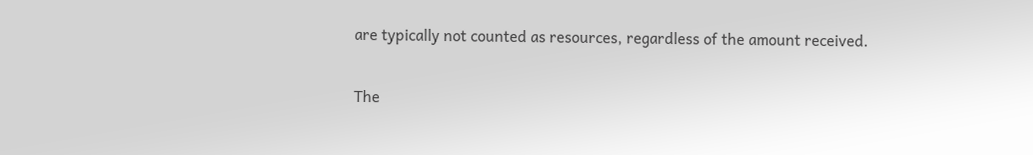are typically not counted as resources, regardless of the amount received.

The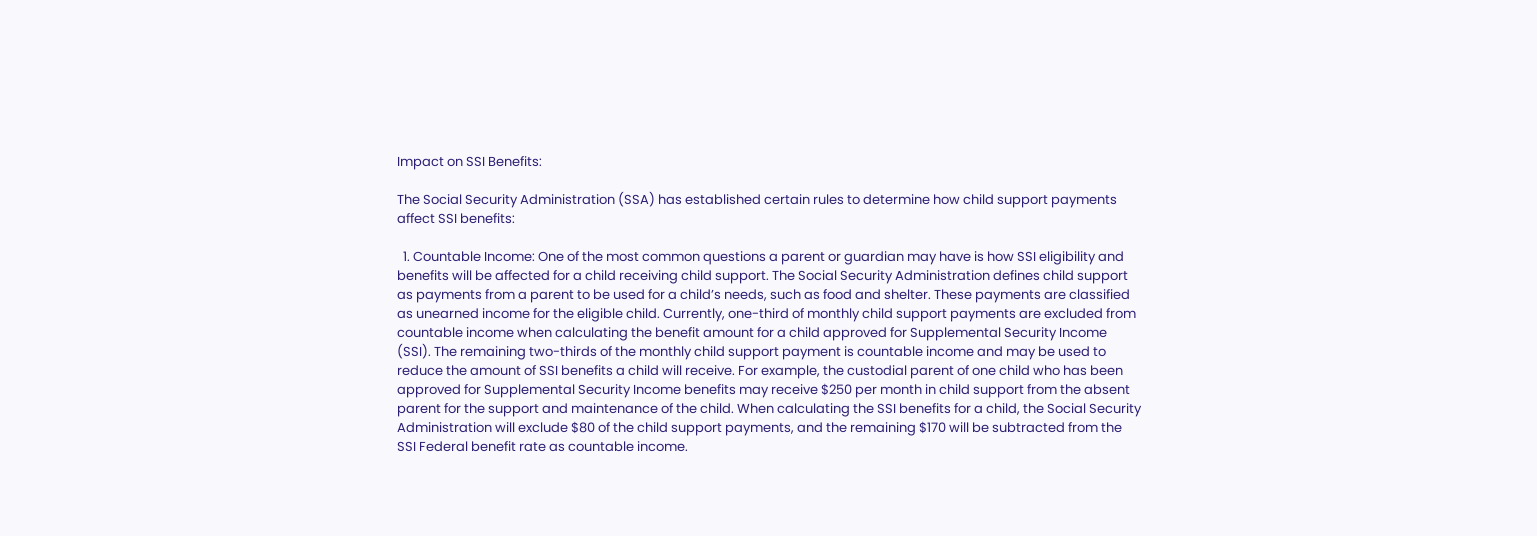Impact on SSI Benefits:

The Social Security Administration (SSA) has established certain rules to determine how child support payments affect SSI benefits:

  1. Countable Income: One of the most common questions a parent or guardian may have is how SSI eligibility and benefits will be affected for a child receiving child support. The Social Security Administration defines child support as payments from a parent to be used for a child’s needs, such as food and shelter. These payments are classified as unearned income for the eligible child. Currently, one-third of monthly child support payments are excluded from countable income when calculating the benefit amount for a child approved for Supplemental Security Income (SSI). The remaining two-thirds of the monthly child support payment is countable income and may be used to reduce the amount of SSI benefits a child will receive. For example, the custodial parent of one child who has been approved for Supplemental Security Income benefits may receive $250 per month in child support from the absent parent for the support and maintenance of the child. When calculating the SSI benefits for a child, the Social Security Administration will exclude $80 of the child support payments, and the remaining $170 will be subtracted from the SSI Federal benefit rate as countable income.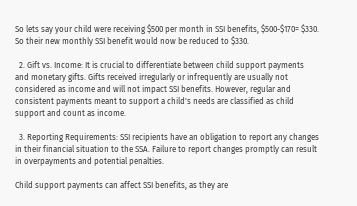So lets say your child were receiving $500 per month in SSI benefits, $500-$170= $330. So their new monthly SSI benefit would now be reduced to $330.

  2. Gift vs. Income: It is crucial to differentiate between child support payments and monetary gifts. Gifts received irregularly or infrequently are usually not considered as income and will not impact SSI benefits. However, regular and consistent payments meant to support a child's needs are classified as child support and count as income.

  3. Reporting Requirements: SSI recipients have an obligation to report any changes in their financial situation to the SSA. Failure to report changes promptly can result in overpayments and potential penalties.

Child support payments can affect SSI benefits, as they are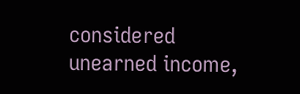considered unearned income,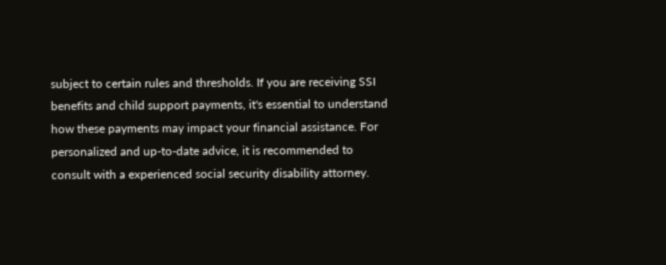subject to certain rules and thresholds. If you are receiving SSI benefits and child support payments, it's essential to understand how these payments may impact your financial assistance. For personalized and up-to-date advice, it is recommended to consult with a experienced social security disability attorney.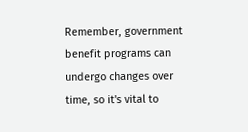Remember, government benefit programs can undergo changes over time, so it's vital to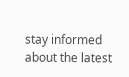stay informed about the latest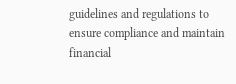guidelines and regulations to ensure compliance and maintain financial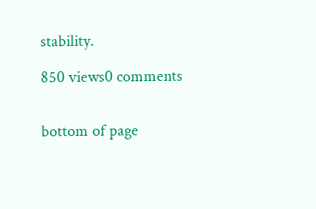stability.

850 views0 comments


bottom of page